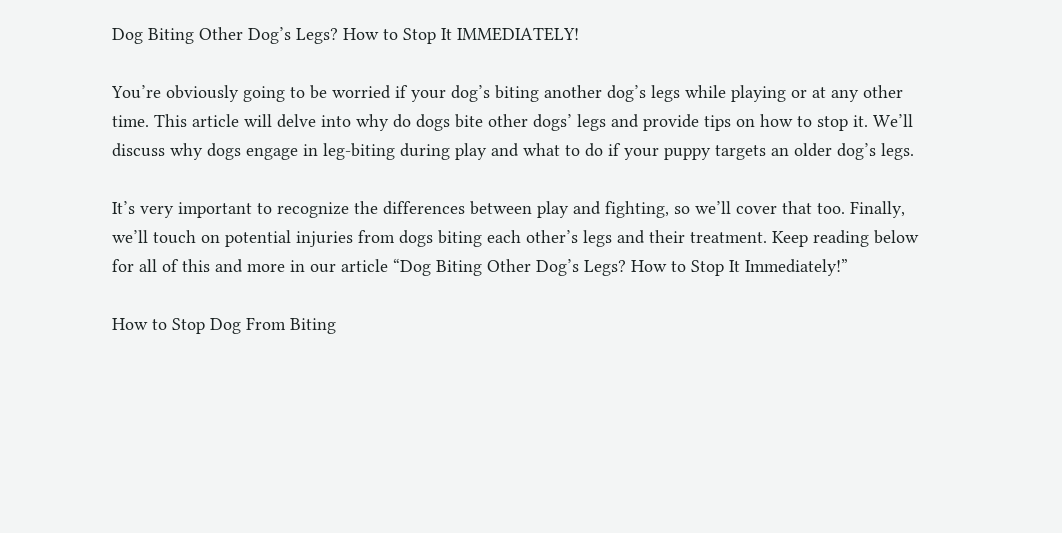Dog Biting Other Dog’s Legs? How to Stop It IMMEDIATELY!

You’re obviously going to be worried if your dog’s biting another dog’s legs while playing or at any other time. This article will delve into why do dogs bite other dogs’ legs and provide tips on how to stop it. We’ll discuss why dogs engage in leg-biting during play and what to do if your puppy targets an older dog’s legs.

It’s very important to recognize the differences between play and fighting, so we’ll cover that too. Finally, we’ll touch on potential injuries from dogs biting each other’s legs and their treatment. Keep reading below for all of this and more in our article “Dog Biting Other Dog’s Legs? How to Stop It Immediately!”

How to Stop Dog From Biting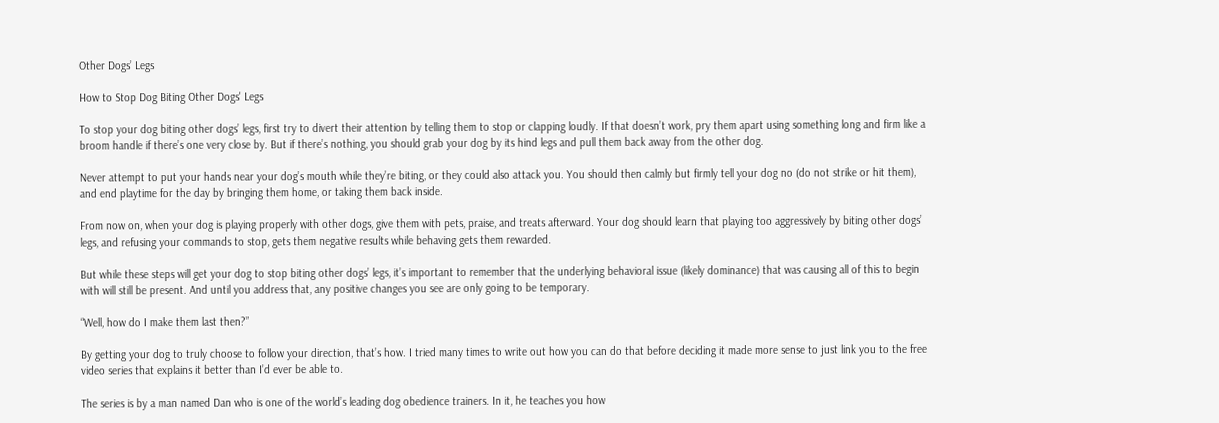Other Dogs’ Legs

How to Stop Dog Biting Other Dogs' Legs

To stop your dog biting other dogs’ legs, first try to divert their attention by telling them to stop or clapping loudly. If that doesn’t work, pry them apart using something long and firm like a broom handle if there’s one very close by. But if there’s nothing, you should grab your dog by its hind legs and pull them back away from the other dog.

Never attempt to put your hands near your dog’s mouth while they’re biting, or they could also attack you. You should then calmly but firmly tell your dog no (do not strike or hit them), and end playtime for the day by bringing them home, or taking them back inside.

From now on, when your dog is playing properly with other dogs, give them with pets, praise, and treats afterward. Your dog should learn that playing too aggressively by biting other dogs’ legs, and refusing your commands to stop, gets them negative results while behaving gets them rewarded.

But while these steps will get your dog to stop biting other dogs’ legs, it’s important to remember that the underlying behavioral issue (likely dominance) that was causing all of this to begin with will still be present. And until you address that, any positive changes you see are only going to be temporary.

“Well, how do I make them last then?”

By getting your dog to truly choose to follow your direction, that’s how. I tried many times to write out how you can do that before deciding it made more sense to just link you to the free video series that explains it better than I’d ever be able to.

The series is by a man named Dan who is one of the world’s leading dog obedience trainers. In it, he teaches you how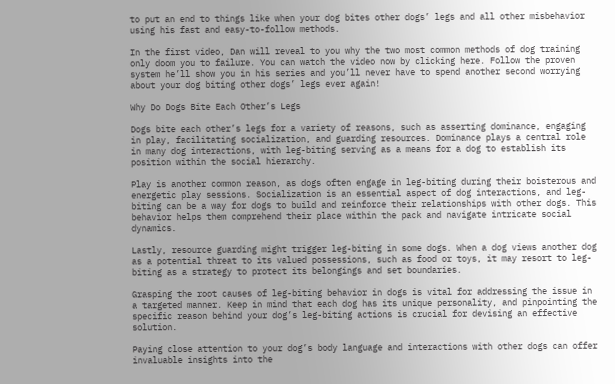to put an end to things like when your dog bites other dogs’ legs and all other misbehavior using his fast and easy-to-follow methods.

In the first video, Dan will reveal to you why the two most common methods of dog training only doom you to failure. You can watch the video now by clicking here. Follow the proven system he’ll show you in his series and you’ll never have to spend another second worrying about your dog biting other dogs’ legs ever again!

Why Do Dogs Bite Each Other’s Legs

Dogs bite each other’s legs for a variety of reasons, such as asserting dominance, engaging in play, facilitating socialization, and guarding resources. Dominance plays a central role in many dog interactions, with leg-biting serving as a means for a dog to establish its position within the social hierarchy.

Play is another common reason, as dogs often engage in leg-biting during their boisterous and energetic play sessions. Socialization is an essential aspect of dog interactions, and leg-biting can be a way for dogs to build and reinforce their relationships with other dogs. This behavior helps them comprehend their place within the pack and navigate intricate social dynamics.

Lastly, resource guarding might trigger leg-biting in some dogs. When a dog views another dog as a potential threat to its valued possessions, such as food or toys, it may resort to leg-biting as a strategy to protect its belongings and set boundaries.

Grasping the root causes of leg-biting behavior in dogs is vital for addressing the issue in a targeted manner. Keep in mind that each dog has its unique personality, and pinpointing the specific reason behind your dog’s leg-biting actions is crucial for devising an effective solution.

Paying close attention to your dog’s body language and interactions with other dogs can offer invaluable insights into the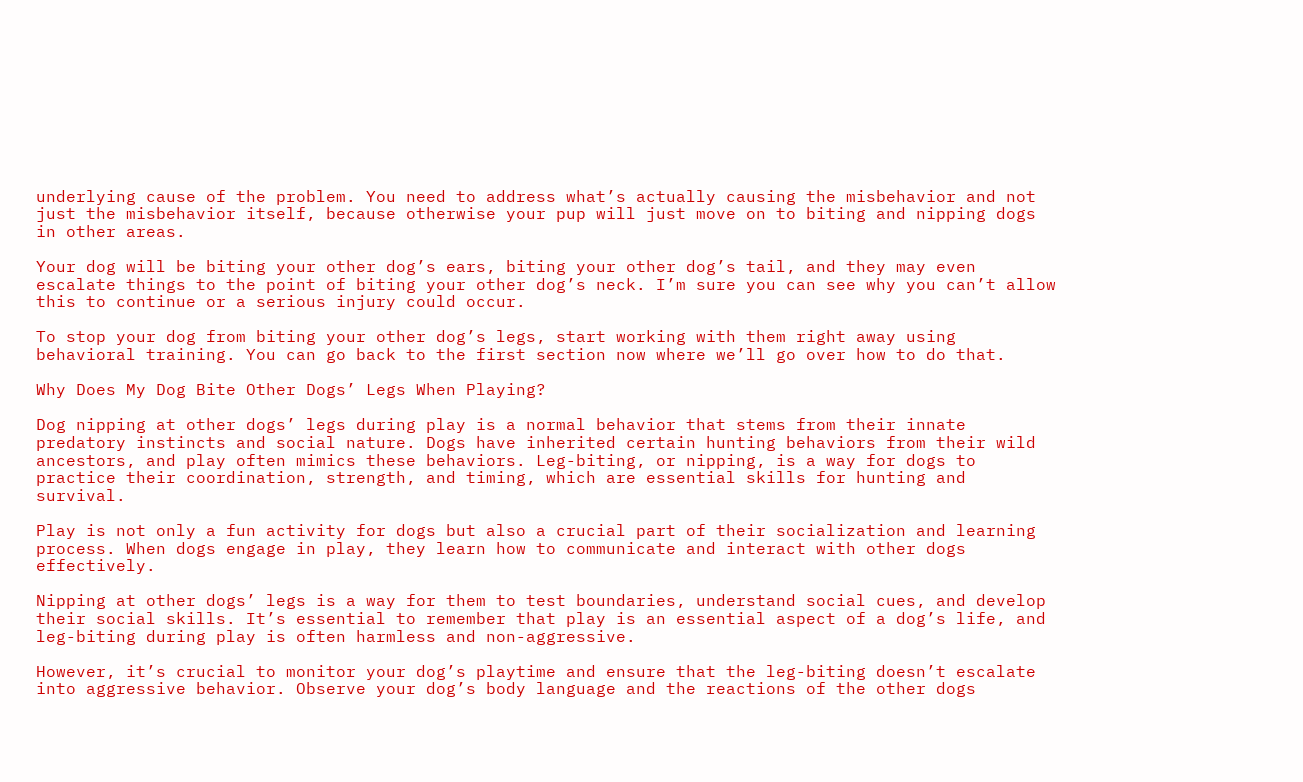underlying cause of the problem. You need to address what’s actually causing the misbehavior and not just the misbehavior itself, because otherwise your pup will just move on to biting and nipping dogs in other areas.

Your dog will be biting your other dog’s ears, biting your other dog’s tail, and they may even escalate things to the point of biting your other dog’s neck. I’m sure you can see why you can’t allow this to continue or a serious injury could occur.

To stop your dog from biting your other dog’s legs, start working with them right away using behavioral training. You can go back to the first section now where we’ll go over how to do that.

Why Does My Dog Bite Other Dogs’ Legs When Playing?

Dog nipping at other dogs’ legs during play is a normal behavior that stems from their innate predatory instincts and social nature. Dogs have inherited certain hunting behaviors from their wild ancestors, and play often mimics these behaviors. Leg-biting, or nipping, is a way for dogs to practice their coordination, strength, and timing, which are essential skills for hunting and survival.

Play is not only a fun activity for dogs but also a crucial part of their socialization and learning process. When dogs engage in play, they learn how to communicate and interact with other dogs effectively.

Nipping at other dogs’ legs is a way for them to test boundaries, understand social cues, and develop their social skills. It’s essential to remember that play is an essential aspect of a dog’s life, and leg-biting during play is often harmless and non-aggressive.

However, it’s crucial to monitor your dog’s playtime and ensure that the leg-biting doesn’t escalate into aggressive behavior. Observe your dog’s body language and the reactions of the other dogs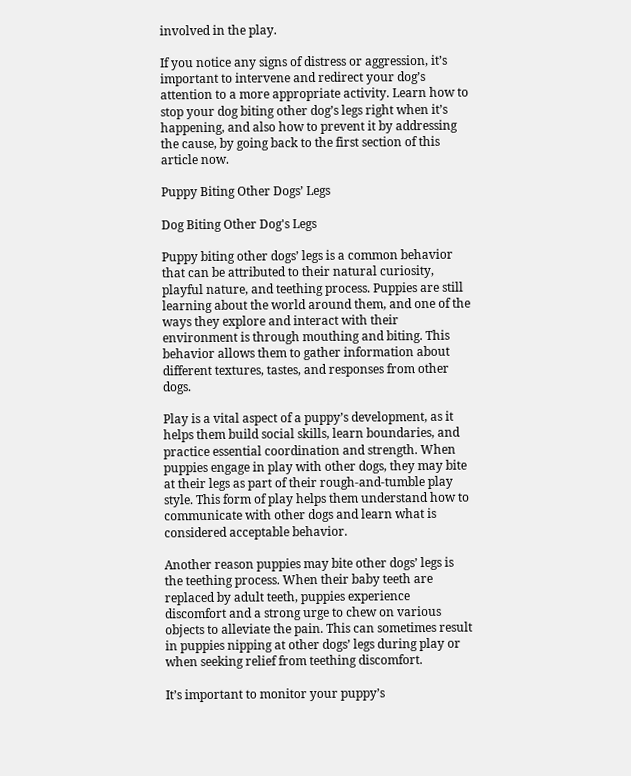involved in the play.

If you notice any signs of distress or aggression, it’s important to intervene and redirect your dog’s attention to a more appropriate activity. Learn how to stop your dog biting other dog’s legs right when it’s happening, and also how to prevent it by addressing the cause, by going back to the first section of this article now.

Puppy Biting Other Dogs’ Legs

Dog Biting Other Dog's Legs

Puppy biting other dogs’ legs is a common behavior that can be attributed to their natural curiosity, playful nature, and teething process. Puppies are still learning about the world around them, and one of the ways they explore and interact with their environment is through mouthing and biting. This behavior allows them to gather information about different textures, tastes, and responses from other dogs.

Play is a vital aspect of a puppy’s development, as it helps them build social skills, learn boundaries, and practice essential coordination and strength. When puppies engage in play with other dogs, they may bite at their legs as part of their rough-and-tumble play style. This form of play helps them understand how to communicate with other dogs and learn what is considered acceptable behavior.

Another reason puppies may bite other dogs’ legs is the teething process. When their baby teeth are replaced by adult teeth, puppies experience discomfort and a strong urge to chew on various objects to alleviate the pain. This can sometimes result in puppies nipping at other dogs’ legs during play or when seeking relief from teething discomfort.

It’s important to monitor your puppy’s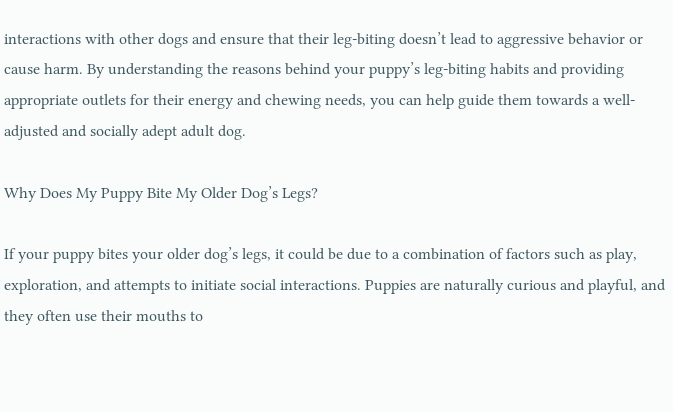interactions with other dogs and ensure that their leg-biting doesn’t lead to aggressive behavior or cause harm. By understanding the reasons behind your puppy’s leg-biting habits and providing appropriate outlets for their energy and chewing needs, you can help guide them towards a well-adjusted and socially adept adult dog.

Why Does My Puppy Bite My Older Dog’s Legs?

If your puppy bites your older dog’s legs, it could be due to a combination of factors such as play, exploration, and attempts to initiate social interactions. Puppies are naturally curious and playful, and they often use their mouths to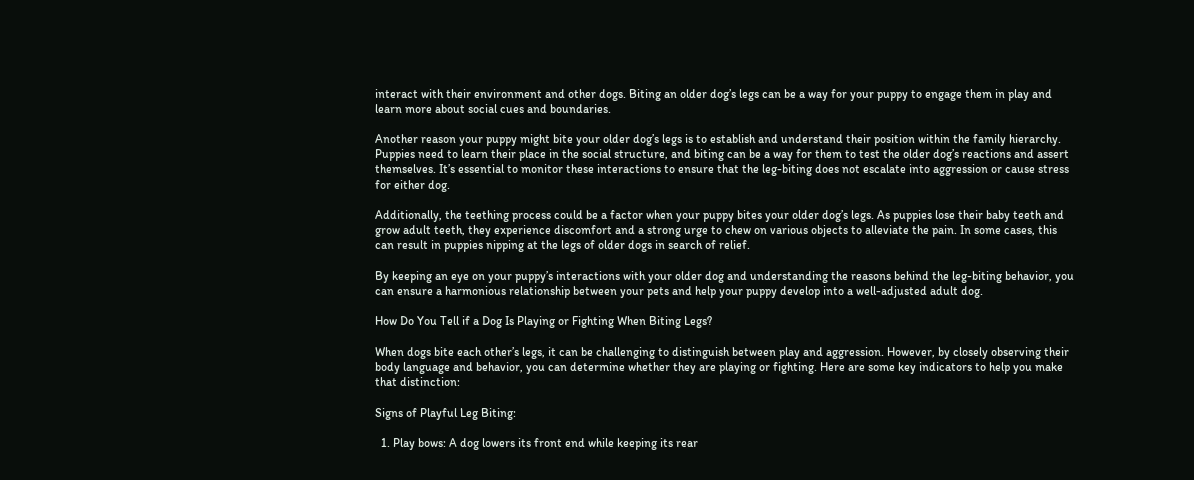interact with their environment and other dogs. Biting an older dog’s legs can be a way for your puppy to engage them in play and learn more about social cues and boundaries.

Another reason your puppy might bite your older dog’s legs is to establish and understand their position within the family hierarchy. Puppies need to learn their place in the social structure, and biting can be a way for them to test the older dog’s reactions and assert themselves. It’s essential to monitor these interactions to ensure that the leg-biting does not escalate into aggression or cause stress for either dog.

Additionally, the teething process could be a factor when your puppy bites your older dog’s legs. As puppies lose their baby teeth and grow adult teeth, they experience discomfort and a strong urge to chew on various objects to alleviate the pain. In some cases, this can result in puppies nipping at the legs of older dogs in search of relief.

By keeping an eye on your puppy’s interactions with your older dog and understanding the reasons behind the leg-biting behavior, you can ensure a harmonious relationship between your pets and help your puppy develop into a well-adjusted adult dog.

How Do You Tell if a Dog Is Playing or Fighting When Biting Legs?

When dogs bite each other’s legs, it can be challenging to distinguish between play and aggression. However, by closely observing their body language and behavior, you can determine whether they are playing or fighting. Here are some key indicators to help you make that distinction:

Signs of Playful Leg Biting:

  1. Play bows: A dog lowers its front end while keeping its rear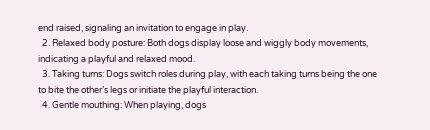end raised, signaling an invitation to engage in play.
  2. Relaxed body posture: Both dogs display loose and wiggly body movements, indicating a playful and relaxed mood.
  3. Taking turns: Dogs switch roles during play, with each taking turns being the one to bite the other’s legs or initiate the playful interaction.
  4. Gentle mouthing: When playing, dogs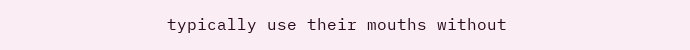typically use their mouths without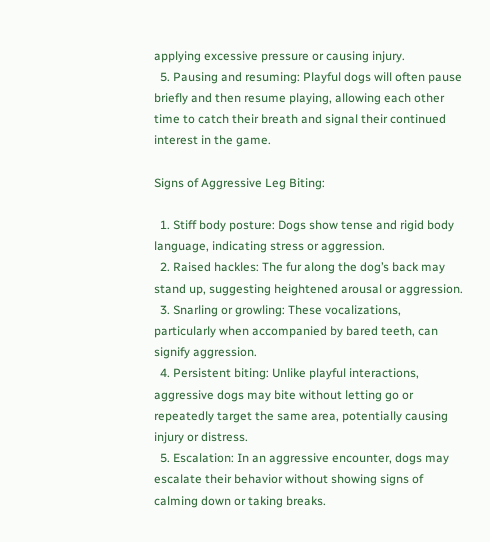applying excessive pressure or causing injury.
  5. Pausing and resuming: Playful dogs will often pause briefly and then resume playing, allowing each other time to catch their breath and signal their continued interest in the game.

Signs of Aggressive Leg Biting:

  1. Stiff body posture: Dogs show tense and rigid body language, indicating stress or aggression.
  2. Raised hackles: The fur along the dog’s back may stand up, suggesting heightened arousal or aggression.
  3. Snarling or growling: These vocalizations, particularly when accompanied by bared teeth, can signify aggression.
  4. Persistent biting: Unlike playful interactions, aggressive dogs may bite without letting go or repeatedly target the same area, potentially causing injury or distress.
  5. Escalation: In an aggressive encounter, dogs may escalate their behavior without showing signs of calming down or taking breaks.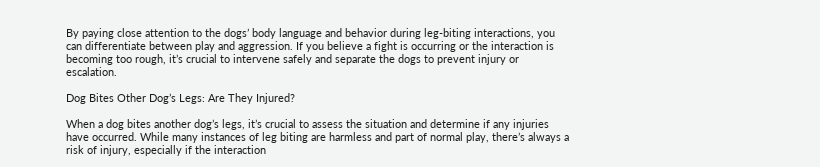By paying close attention to the dogs’ body language and behavior during leg-biting interactions, you can differentiate between play and aggression. If you believe a fight is occurring or the interaction is becoming too rough, it’s crucial to intervene safely and separate the dogs to prevent injury or escalation.

Dog Bites Other Dog’s Legs: Are They Injured?

When a dog bites another dog’s legs, it’s crucial to assess the situation and determine if any injuries have occurred. While many instances of leg biting are harmless and part of normal play, there’s always a risk of injury, especially if the interaction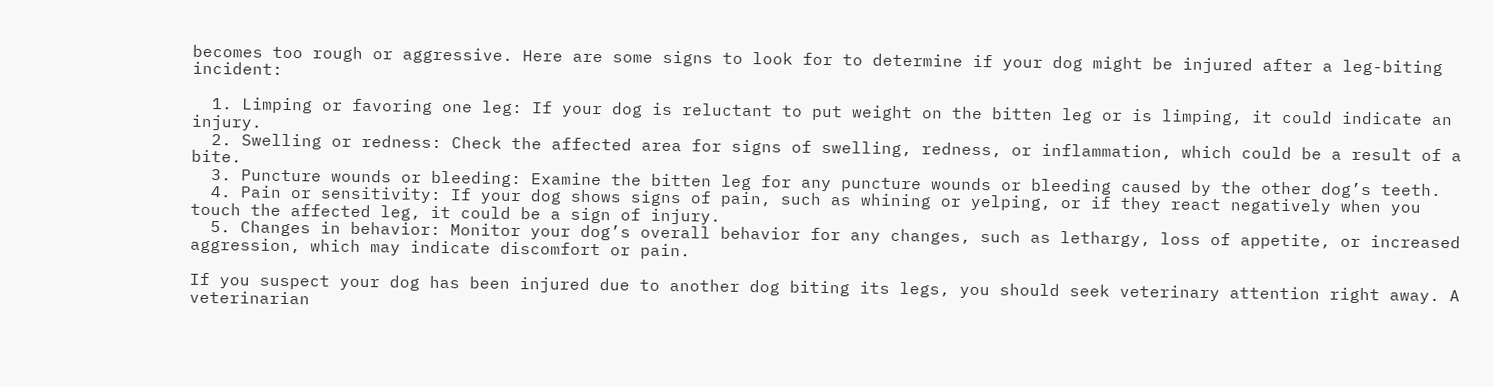becomes too rough or aggressive. Here are some signs to look for to determine if your dog might be injured after a leg-biting incident:

  1. Limping or favoring one leg: If your dog is reluctant to put weight on the bitten leg or is limping, it could indicate an injury.
  2. Swelling or redness: Check the affected area for signs of swelling, redness, or inflammation, which could be a result of a bite.
  3. Puncture wounds or bleeding: Examine the bitten leg for any puncture wounds or bleeding caused by the other dog’s teeth.
  4. Pain or sensitivity: If your dog shows signs of pain, such as whining or yelping, or if they react negatively when you touch the affected leg, it could be a sign of injury.
  5. Changes in behavior: Monitor your dog’s overall behavior for any changes, such as lethargy, loss of appetite, or increased aggression, which may indicate discomfort or pain.

If you suspect your dog has been injured due to another dog biting its legs, you should seek veterinary attention right away. A veterinarian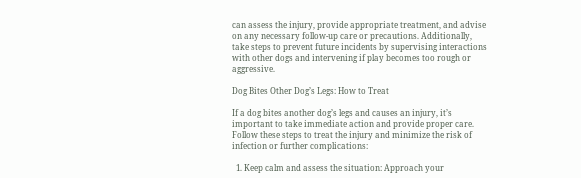can assess the injury, provide appropriate treatment, and advise on any necessary follow-up care or precautions. Additionally, take steps to prevent future incidents by supervising interactions with other dogs and intervening if play becomes too rough or aggressive.

Dog Bites Other Dog’s Legs: How to Treat

If a dog bites another dog’s legs and causes an injury, it’s important to take immediate action and provide proper care. Follow these steps to treat the injury and minimize the risk of infection or further complications:

  1. Keep calm and assess the situation: Approach your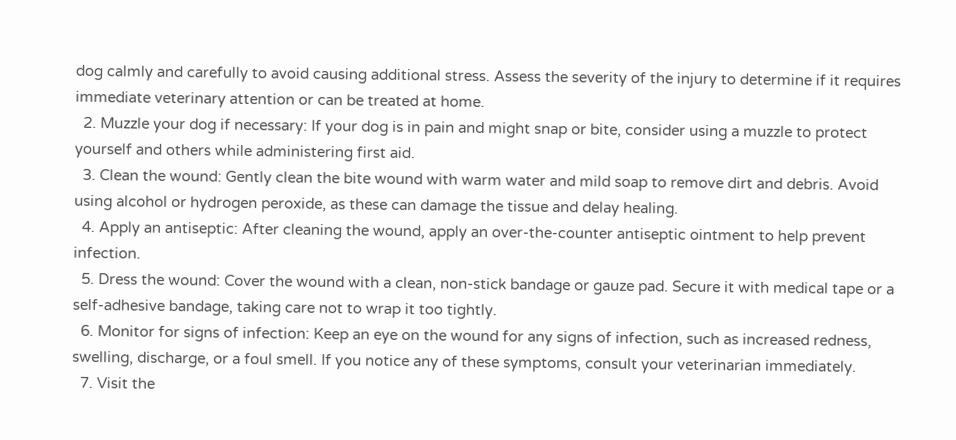dog calmly and carefully to avoid causing additional stress. Assess the severity of the injury to determine if it requires immediate veterinary attention or can be treated at home.
  2. Muzzle your dog if necessary: If your dog is in pain and might snap or bite, consider using a muzzle to protect yourself and others while administering first aid.
  3. Clean the wound: Gently clean the bite wound with warm water and mild soap to remove dirt and debris. Avoid using alcohol or hydrogen peroxide, as these can damage the tissue and delay healing.
  4. Apply an antiseptic: After cleaning the wound, apply an over-the-counter antiseptic ointment to help prevent infection.
  5. Dress the wound: Cover the wound with a clean, non-stick bandage or gauze pad. Secure it with medical tape or a self-adhesive bandage, taking care not to wrap it too tightly.
  6. Monitor for signs of infection: Keep an eye on the wound for any signs of infection, such as increased redness, swelling, discharge, or a foul smell. If you notice any of these symptoms, consult your veterinarian immediately.
  7. Visit the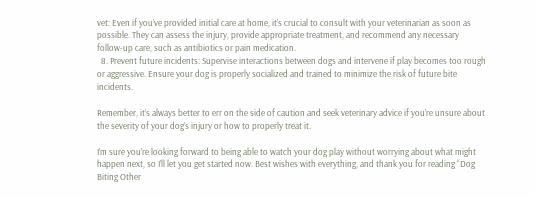vet: Even if you’ve provided initial care at home, it’s crucial to consult with your veterinarian as soon as possible. They can assess the injury, provide appropriate treatment, and recommend any necessary follow-up care, such as antibiotics or pain medication.
  8. Prevent future incidents: Supervise interactions between dogs and intervene if play becomes too rough or aggressive. Ensure your dog is properly socialized and trained to minimize the risk of future bite incidents.

Remember, it’s always better to err on the side of caution and seek veterinary advice if you’re unsure about the severity of your dog’s injury or how to properly treat it.

I’m sure you’re looking forward to being able to watch your dog play without worrying about what might happen next, so I’ll let you get started now. Best wishes with everything, and thank you for reading “Dog Biting Other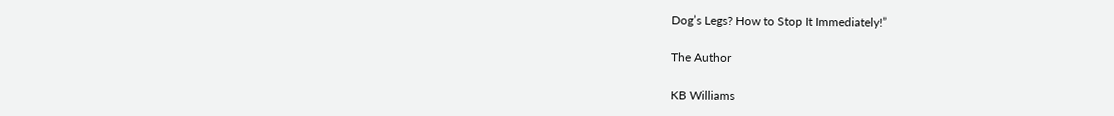Dog’s Legs? How to Stop It Immediately!”

The Author

KB Williams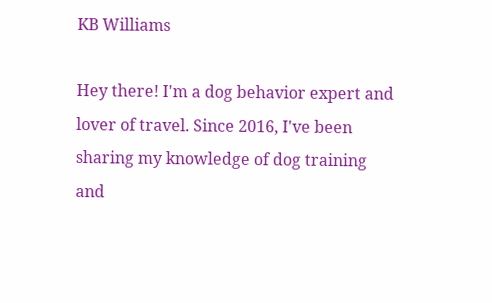KB Williams

Hey there! I'm a dog behavior expert and lover of travel. Since 2016, I've been sharing my knowledge of dog training and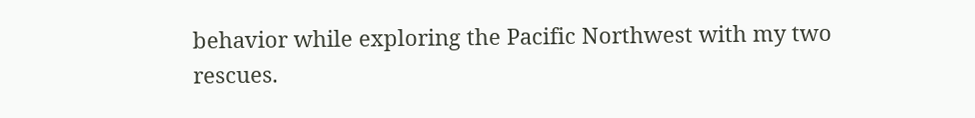behavior while exploring the Pacific Northwest with my two rescues.